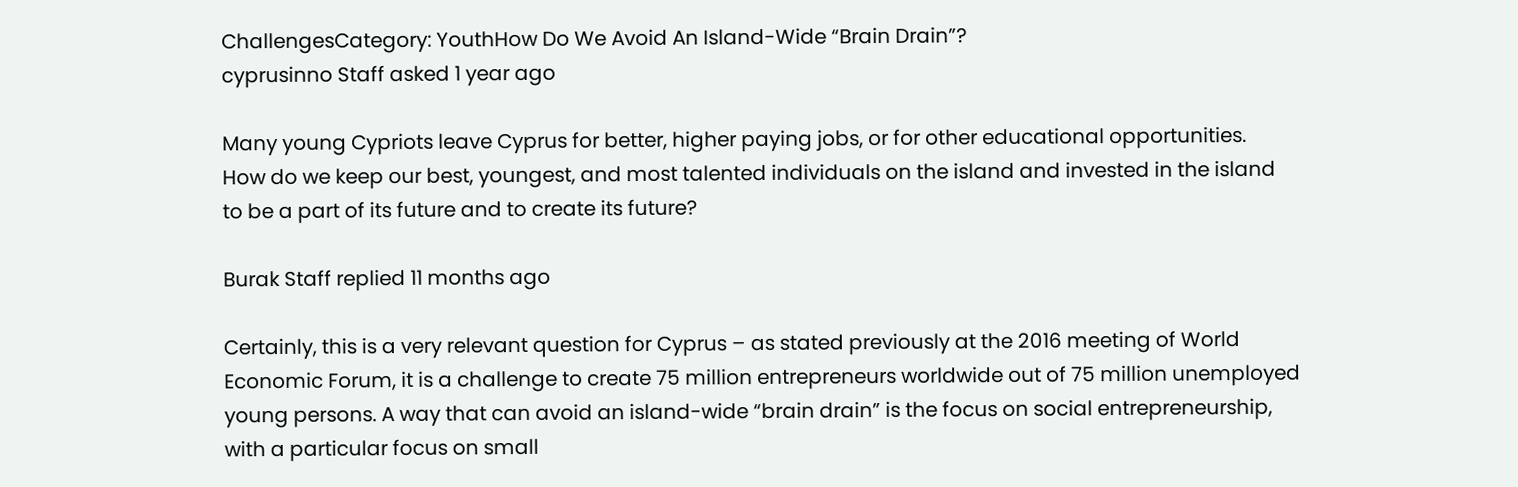ChallengesCategory: YouthHow Do We Avoid An Island-Wide “Brain Drain”?
cyprusinno Staff asked 1 year ago

Many young Cypriots leave Cyprus for better, higher paying jobs, or for other educational opportunities.  How do we keep our best, youngest, and most talented individuals on the island and invested in the island to be a part of its future and to create its future?

Burak Staff replied 11 months ago

Certainly, this is a very relevant question for Cyprus – as stated previously at the 2016 meeting of World Economic Forum, it is a challenge to create 75 million entrepreneurs worldwide out of 75 million unemployed young persons. A way that can avoid an island-wide “brain drain” is the focus on social entrepreneurship, with a particular focus on small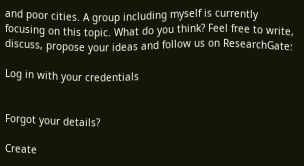and poor cities. A group including myself is currently focusing on this topic. What do you think? Feel free to write, discuss, propose your ideas and follow us on ResearchGate:

Log in with your credentials


Forgot your details?

Create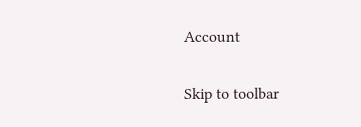Account

Skip to toolbar